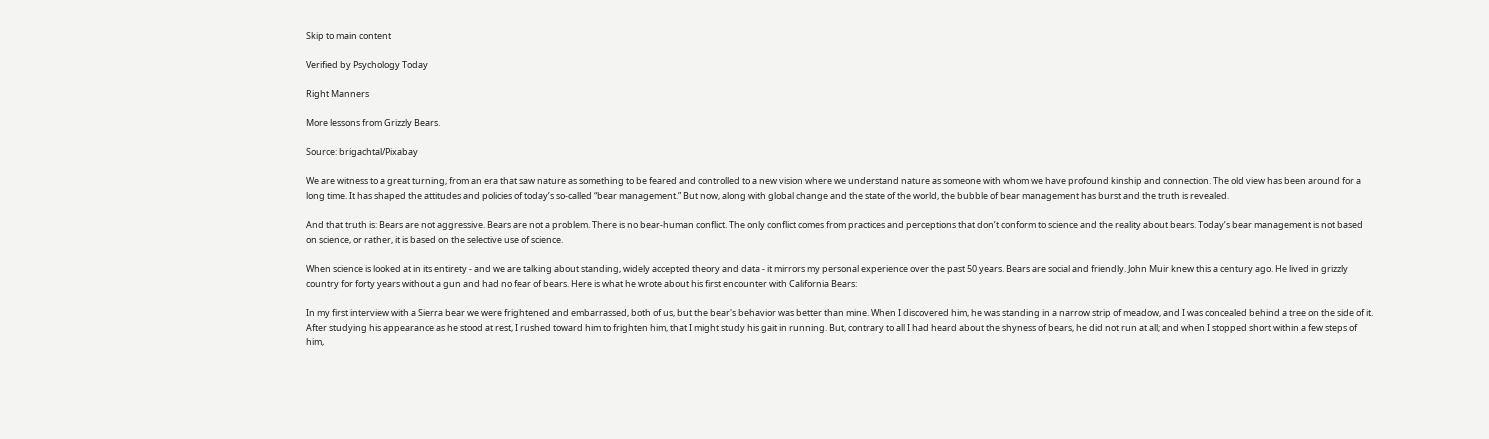Skip to main content

Verified by Psychology Today

Right Manners

More lessons from Grizzly Bears.

Source: brigachtal/Pixabay

We are witness to a great turning, from an era that saw nature as something to be feared and controlled to a new vision where we understand nature as someone with whom we have profound kinship and connection. The old view has been around for a long time. It has shaped the attitudes and policies of today’s so-called “bear management.” But now, along with global change and the state of the world, the bubble of bear management has burst and the truth is revealed.

And that truth is: Bears are not aggressive. Bears are not a problem. There is no bear-human conflict. The only conflict comes from practices and perceptions that don’t conform to science and the reality about bears. Today’s bear management is not based on science, or rather, it is based on the selective use of science.

When science is looked at in its entirety - and we are talking about standing, widely accepted theory and data - it mirrors my personal experience over the past 50 years. Bears are social and friendly. John Muir knew this a century ago. He lived in grizzly country for forty years without a gun and had no fear of bears. Here is what he wrote about his first encounter with California Bears:

In my first interview with a Sierra bear we were frightened and embarrassed, both of us, but the bear's behavior was better than mine. When I discovered him, he was standing in a narrow strip of meadow, and I was concealed behind a tree on the side of it. After studying his appearance as he stood at rest, I rushed toward him to frighten him, that I might study his gait in running. But, contrary to all I had heard about the shyness of bears, he did not run at all; and when I stopped short within a few steps of him,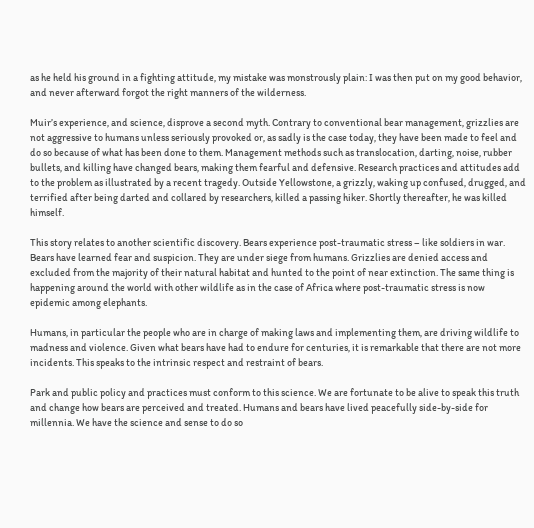as he held his ground in a fighting attitude, my mistake was monstrously plain: I was then put on my good behavior, and never afterward forgot the right manners of the wilderness.

Muir’s experience, and science, disprove a second myth. Contrary to conventional bear management, grizzlies are not aggressive to humans unless seriously provoked or, as sadly is the case today, they have been made to feel and do so because of what has been done to them. Management methods such as translocation, darting, noise, rubber bullets, and killing have changed bears, making them fearful and defensive. Research practices and attitudes add to the problem as illustrated by a recent tragedy. Outside Yellowstone, a grizzly, waking up confused, drugged, and terrified after being darted and collared by researchers, killed a passing hiker. Shortly thereafter, he was killed himself.

This story relates to another scientific discovery. Bears experience post-traumatic stress – like soldiers in war. Bears have learned fear and suspicion. They are under siege from humans. Grizzlies are denied access and excluded from the majority of their natural habitat and hunted to the point of near extinction. The same thing is happening around the world with other wildlife as in the case of Africa where post-traumatic stress is now epidemic among elephants.

Humans, in particular the people who are in charge of making laws and implementing them, are driving wildlife to madness and violence. Given what bears have had to endure for centuries, it is remarkable that there are not more incidents. This speaks to the intrinsic respect and restraint of bears.

Park and public policy and practices must conform to this science. We are fortunate to be alive to speak this truth and change how bears are perceived and treated. Humans and bears have lived peacefully side-by-side for millennia. We have the science and sense to do so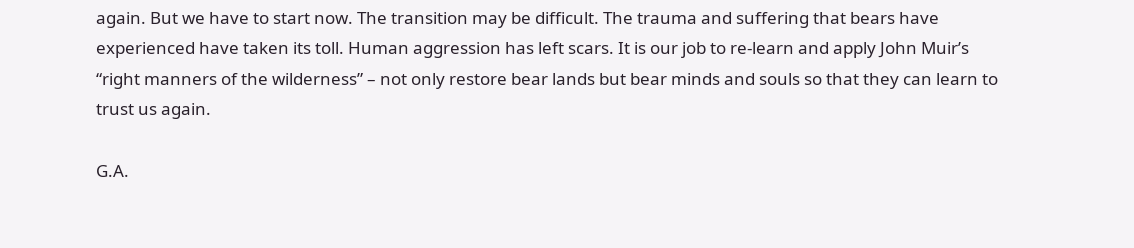again. But we have to start now. The transition may be difficult. The trauma and suffering that bears have experienced have taken its toll. Human aggression has left scars. It is our job to re-learn and apply John Muir’s “right manners of the wilderness” – not only restore bear lands but bear minds and souls so that they can learn to trust us again.

G.A.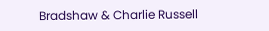Bradshaw & Charlie Russell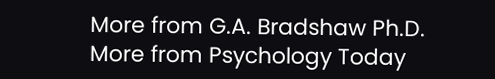More from G.A. Bradshaw Ph.D.
More from Psychology Today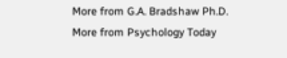More from G.A. Bradshaw Ph.D.
More from Psychology Today